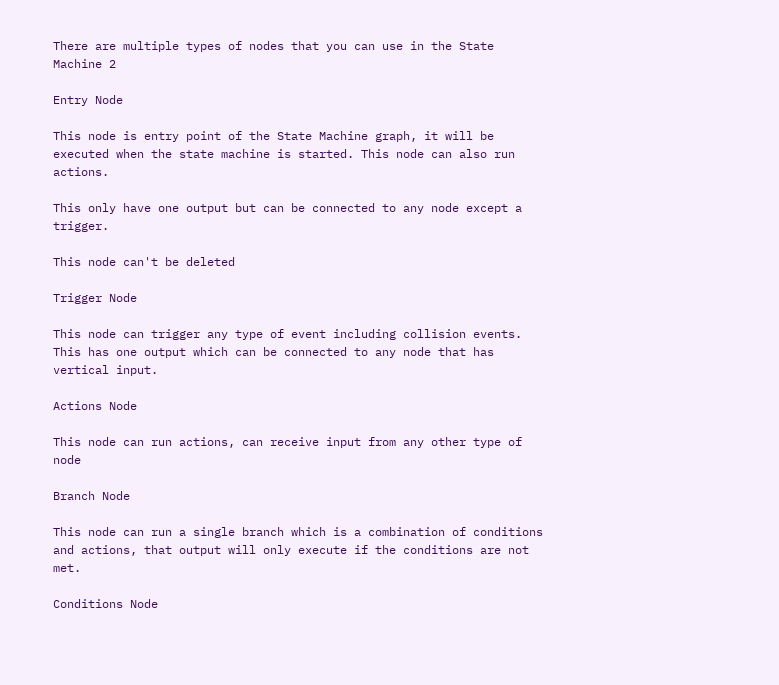There are multiple types of nodes that you can use in the State Machine 2

Entry Node

This node is entry point of the State Machine graph, it will be executed when the state machine is started. This node can also run actions.

This only have one output but can be connected to any node except a trigger.

This node can't be deleted

Trigger Node

This node can trigger any type of event including collision events. This has one output which can be connected to any node that has vertical input.

Actions Node

This node can run actions, can receive input from any other type of node

Branch Node

This node can run a single branch which is a combination of conditions and actions, that output will only execute if the conditions are not met.

Conditions Node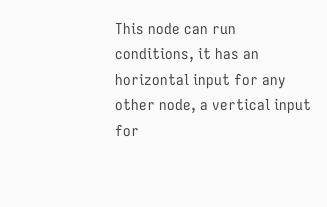This node can run conditions, it has an horizontal input for any other node, a vertical input for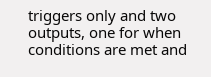triggers only and two outputs, one for when conditions are met and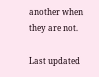another when they are not.

Last updated